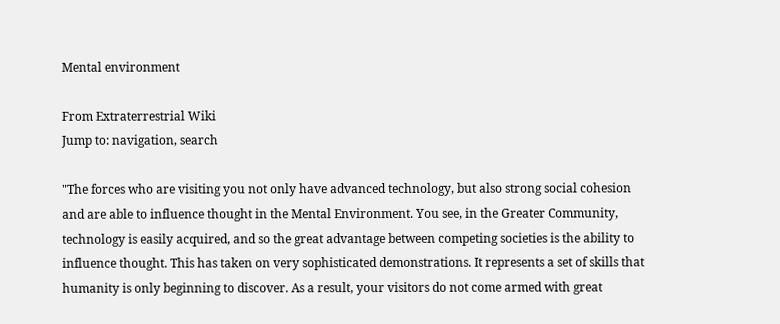Mental environment

From Extraterrestrial Wiki
Jump to: navigation, search

"The forces who are visiting you not only have advanced technology, but also strong social cohesion and are able to influence thought in the Mental Environment. You see, in the Greater Community, technology is easily acquired, and so the great advantage between competing societies is the ability to influence thought. This has taken on very sophisticated demonstrations. It represents a set of skills that humanity is only beginning to discover. As a result, your visitors do not come armed with great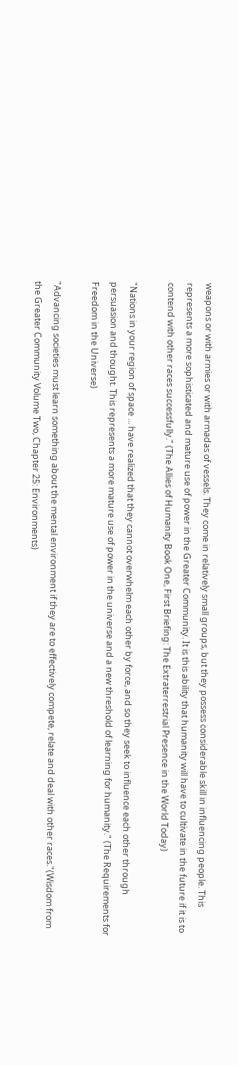weapons or with armies or with armadas of vessels. They come in relatively small groups, but they possess considerable skill in influencing people. This represents a more sophisticated and mature use of power in the Greater Community. It is this ability that humanity will have to cultivate in the future if it is to contend with other races successfully." (The Allies of Humanity Book One, First Briefing: The Extraterrestrial Presence in the World Today)

"Nations in your region of space ... have realized that they cannot overwhelm each other by force, and so they seek to influence each other through persuasion and thought. This represents a more mature use of power in the universe and a new threshold of learning for humanity." (The Requirements for Freedom in the Universe)

"Advancing societies must learn something about the mental environment if they are to effectively compete, relate and deal with other races."(Wisdom from the Greater Community Volume Two, Chapter 25: Environments)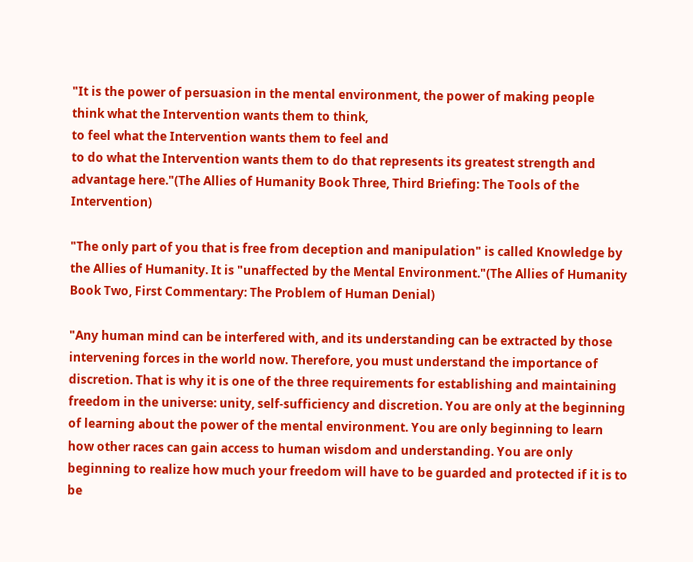"It is the power of persuasion in the mental environment, the power of making people
think what the Intervention wants them to think,
to feel what the Intervention wants them to feel and
to do what the Intervention wants them to do that represents its greatest strength and advantage here."(The Allies of Humanity Book Three, Third Briefing: The Tools of the Intervention)

"The only part of you that is free from deception and manipulation" is called Knowledge by the Allies of Humanity. It is "unaffected by the Mental Environment."(The Allies of Humanity Book Two, First Commentary: The Problem of Human Denial)

"Any human mind can be interfered with, and its understanding can be extracted by those intervening forces in the world now. Therefore, you must understand the importance of discretion. That is why it is one of the three requirements for establishing and maintaining freedom in the universe: unity, self-sufficiency and discretion. You are only at the beginning of learning about the power of the mental environment. You are only beginning to learn how other races can gain access to human wisdom and understanding. You are only beginning to realize how much your freedom will have to be guarded and protected if it is to be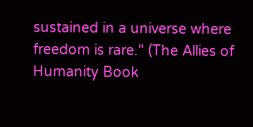sustained in a universe where freedom is rare." (The Allies of Humanity Book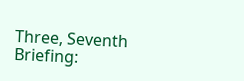Three, Seventh Briefing: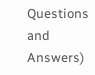Questions and Answers)